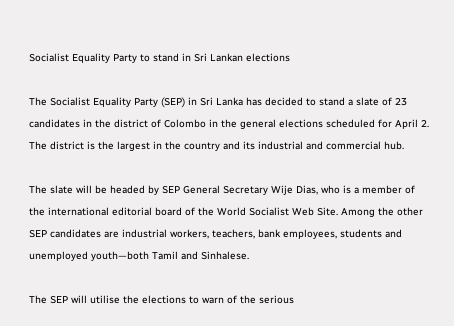Socialist Equality Party to stand in Sri Lankan elections

The Socialist Equality Party (SEP) in Sri Lanka has decided to stand a slate of 23 candidates in the district of Colombo in the general elections scheduled for April 2. The district is the largest in the country and its industrial and commercial hub.

The slate will be headed by SEP General Secretary Wije Dias, who is a member of the international editorial board of the World Socialist Web Site. Among the other SEP candidates are industrial workers, teachers, bank employees, students and unemployed youth—both Tamil and Sinhalese.

The SEP will utilise the elections to warn of the serious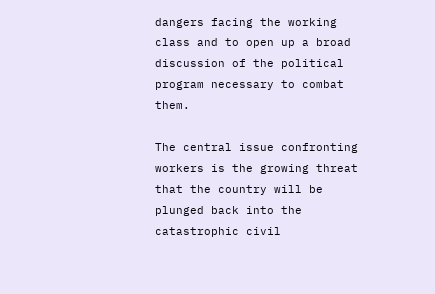dangers facing the working class and to open up a broad discussion of the political program necessary to combat them.

The central issue confronting workers is the growing threat that the country will be plunged back into the catastrophic civil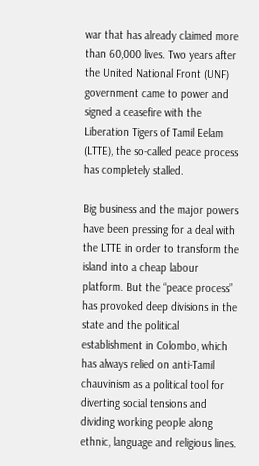war that has already claimed more than 60,000 lives. Two years after the United National Front (UNF) government came to power and signed a ceasefire with the Liberation Tigers of Tamil Eelam (LTTE), the so-called peace process has completely stalled.

Big business and the major powers have been pressing for a deal with the LTTE in order to transform the island into a cheap labour platform. But the “peace process” has provoked deep divisions in the state and the political establishment in Colombo, which has always relied on anti-Tamil chauvinism as a political tool for diverting social tensions and dividing working people along ethnic, language and religious lines.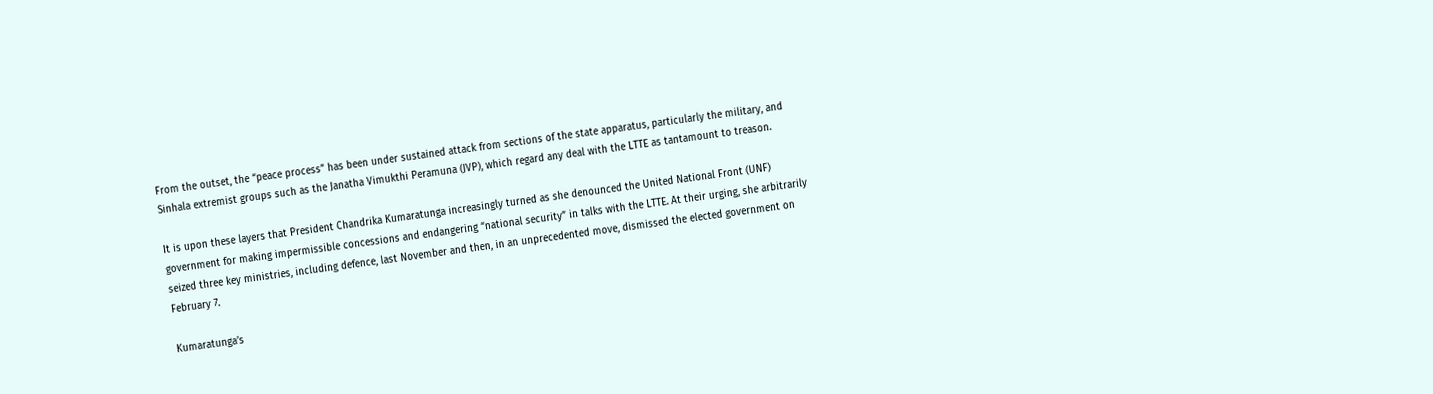From the outset, the “peace process” has been under sustained attack from sections of the state apparatus, particularly the military, and Sinhala extremist groups such as the Janatha Vimukthi Peramuna (JVP), which regard any deal with the LTTE as tantamount to treason.

It is upon these layers that President Chandrika Kumaratunga increasingly turned as she denounced the United National Front (UNF) government for making impermissible concessions and endangering “national security” in talks with the LTTE. At their urging, she arbitrarily seized three key ministries, including defence, last November and then, in an unprecedented move, dismissed the elected government on February 7.

Kumaratunga’s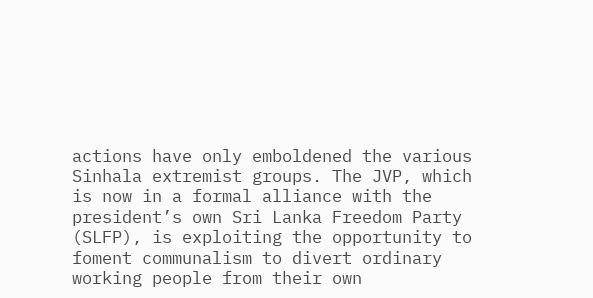actions have only emboldened the various Sinhala extremist groups. The JVP, which is now in a formal alliance with the president’s own Sri Lanka Freedom Party (SLFP), is exploiting the opportunity to foment communalism to divert ordinary working people from their own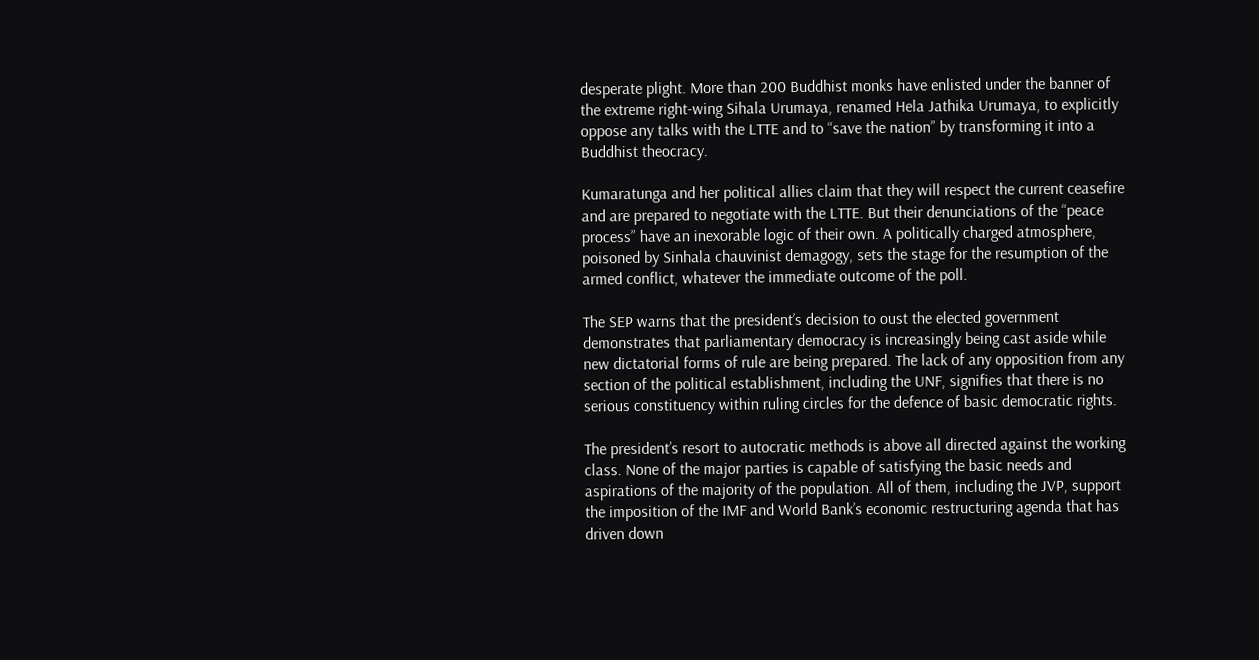desperate plight. More than 200 Buddhist monks have enlisted under the banner of the extreme right-wing Sihala Urumaya, renamed Hela Jathika Urumaya, to explicitly oppose any talks with the LTTE and to “save the nation” by transforming it into a Buddhist theocracy.

Kumaratunga and her political allies claim that they will respect the current ceasefire and are prepared to negotiate with the LTTE. But their denunciations of the “peace process” have an inexorable logic of their own. A politically charged atmosphere, poisoned by Sinhala chauvinist demagogy, sets the stage for the resumption of the armed conflict, whatever the immediate outcome of the poll.

The SEP warns that the president’s decision to oust the elected government demonstrates that parliamentary democracy is increasingly being cast aside while new dictatorial forms of rule are being prepared. The lack of any opposition from any section of the political establishment, including the UNF, signifies that there is no serious constituency within ruling circles for the defence of basic democratic rights.

The president’s resort to autocratic methods is above all directed against the working class. None of the major parties is capable of satisfying the basic needs and aspirations of the majority of the population. All of them, including the JVP, support the imposition of the IMF and World Bank’s economic restructuring agenda that has driven down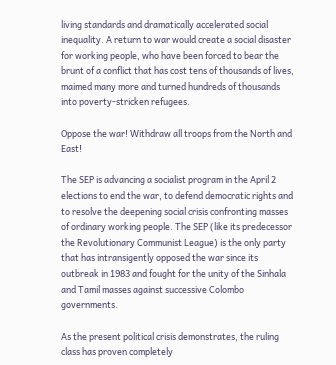living standards and dramatically accelerated social inequality. A return to war would create a social disaster for working people, who have been forced to bear the brunt of a conflict that has cost tens of thousands of lives, maimed many more and turned hundreds of thousands into poverty-stricken refugees.

Oppose the war! Withdraw all troops from the North and East!

The SEP is advancing a socialist program in the April 2 elections to end the war, to defend democratic rights and to resolve the deepening social crisis confronting masses of ordinary working people. The SEP (like its predecessor the Revolutionary Communist League) is the only party that has intransigently opposed the war since its outbreak in 1983 and fought for the unity of the Sinhala and Tamil masses against successive Colombo governments.

As the present political crisis demonstrates, the ruling class has proven completely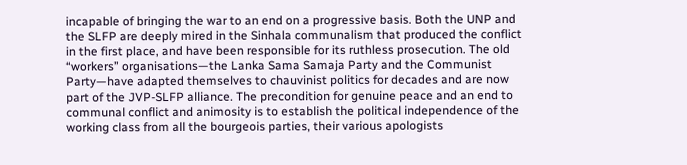incapable of bringing the war to an end on a progressive basis. Both the UNP and the SLFP are deeply mired in the Sinhala communalism that produced the conflict in the first place, and have been responsible for its ruthless prosecution. The old “workers” organisations—the Lanka Sama Samaja Party and the Communist Party—have adapted themselves to chauvinist politics for decades and are now part of the JVP-SLFP alliance. The precondition for genuine peace and an end to communal conflict and animosity is to establish the political independence of the working class from all the bourgeois parties, their various apologists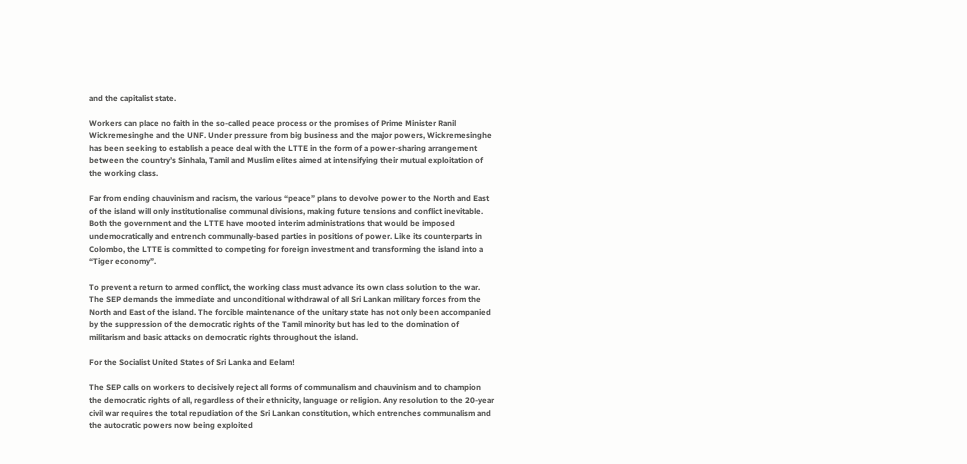and the capitalist state.

Workers can place no faith in the so-called peace process or the promises of Prime Minister Ranil Wickremesinghe and the UNF. Under pressure from big business and the major powers, Wickremesinghe has been seeking to establish a peace deal with the LTTE in the form of a power-sharing arrangement between the country’s Sinhala, Tamil and Muslim elites aimed at intensifying their mutual exploitation of the working class.

Far from ending chauvinism and racism, the various “peace” plans to devolve power to the North and East of the island will only institutionalise communal divisions, making future tensions and conflict inevitable. Both the government and the LTTE have mooted interim administrations that would be imposed undemocratically and entrench communally-based parties in positions of power. Like its counterparts in Colombo, the LTTE is committed to competing for foreign investment and transforming the island into a “Tiger economy”.

To prevent a return to armed conflict, the working class must advance its own class solution to the war. The SEP demands the immediate and unconditional withdrawal of all Sri Lankan military forces from the North and East of the island. The forcible maintenance of the unitary state has not only been accompanied by the suppression of the democratic rights of the Tamil minority but has led to the domination of militarism and basic attacks on democratic rights throughout the island.

For the Socialist United States of Sri Lanka and Eelam!

The SEP calls on workers to decisively reject all forms of communalism and chauvinism and to champion the democratic rights of all, regardless of their ethnicity, language or religion. Any resolution to the 20-year civil war requires the total repudiation of the Sri Lankan constitution, which entrenches communalism and the autocratic powers now being exploited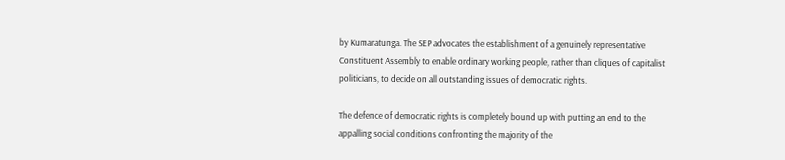by Kumaratunga. The SEP advocates the establishment of a genuinely representative Constituent Assembly to enable ordinary working people, rather than cliques of capitalist politicians, to decide on all outstanding issues of democratic rights.

The defence of democratic rights is completely bound up with putting an end to the appalling social conditions confronting the majority of the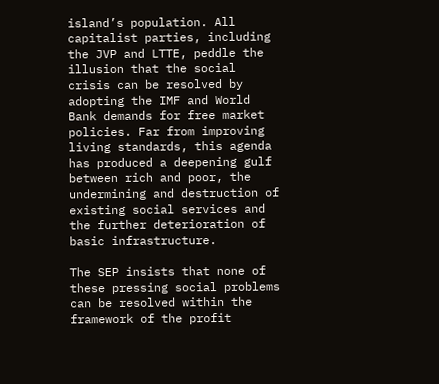island’s population. All capitalist parties, including the JVP and LTTE, peddle the illusion that the social crisis can be resolved by adopting the IMF and World Bank demands for free market policies. Far from improving living standards, this agenda has produced a deepening gulf between rich and poor, the undermining and destruction of existing social services and the further deterioration of basic infrastructure.

The SEP insists that none of these pressing social problems can be resolved within the framework of the profit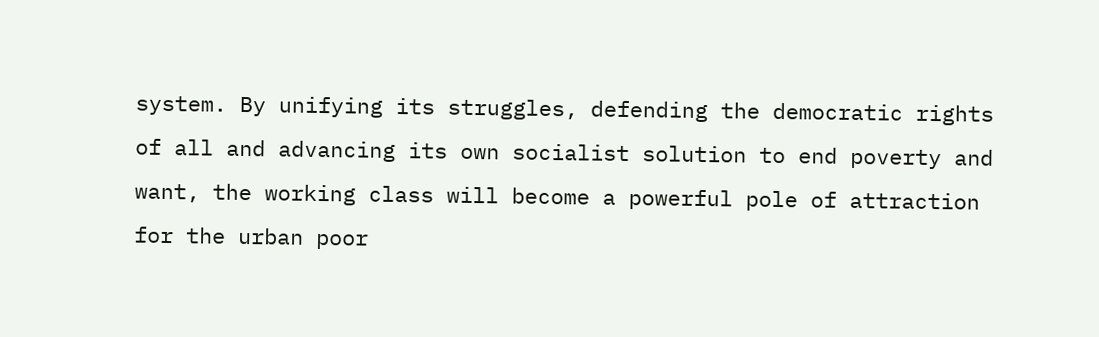system. By unifying its struggles, defending the democratic rights of all and advancing its own socialist solution to end poverty and want, the working class will become a powerful pole of attraction for the urban poor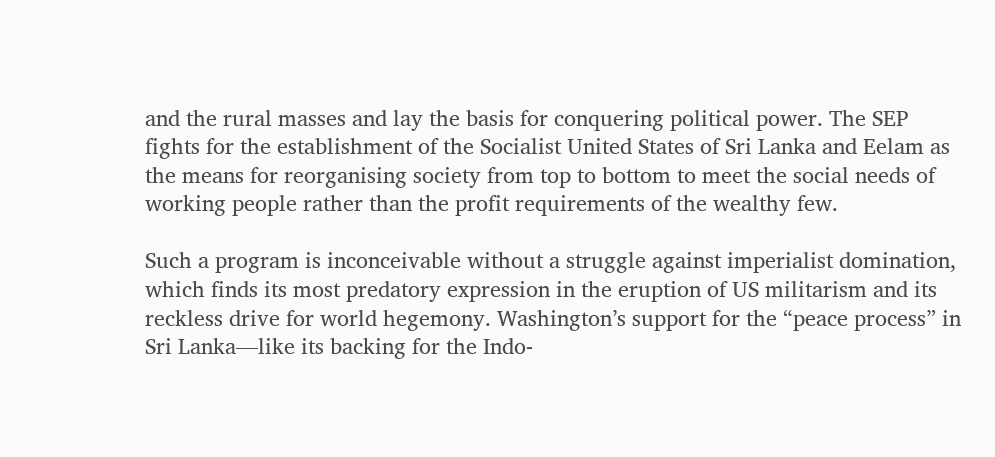and the rural masses and lay the basis for conquering political power. The SEP fights for the establishment of the Socialist United States of Sri Lanka and Eelam as the means for reorganising society from top to bottom to meet the social needs of working people rather than the profit requirements of the wealthy few.

Such a program is inconceivable without a struggle against imperialist domination, which finds its most predatory expression in the eruption of US militarism and its reckless drive for world hegemony. Washington’s support for the “peace process” in Sri Lanka—like its backing for the Indo-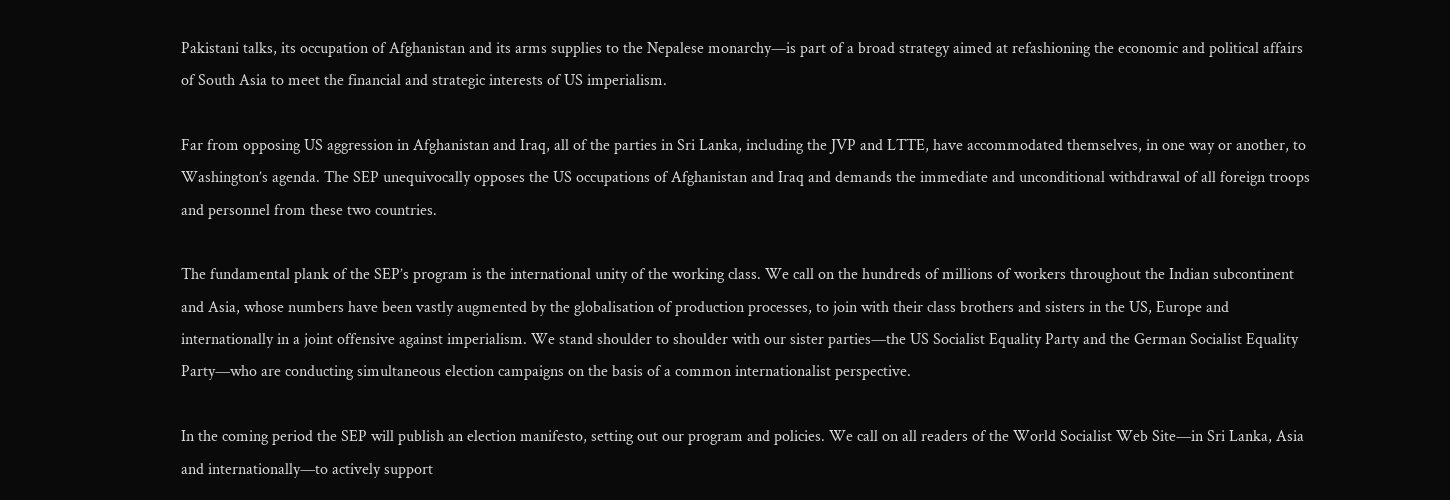Pakistani talks, its occupation of Afghanistan and its arms supplies to the Nepalese monarchy—is part of a broad strategy aimed at refashioning the economic and political affairs of South Asia to meet the financial and strategic interests of US imperialism.

Far from opposing US aggression in Afghanistan and Iraq, all of the parties in Sri Lanka, including the JVP and LTTE, have accommodated themselves, in one way or another, to Washington’s agenda. The SEP unequivocally opposes the US occupations of Afghanistan and Iraq and demands the immediate and unconditional withdrawal of all foreign troops and personnel from these two countries.

The fundamental plank of the SEP’s program is the international unity of the working class. We call on the hundreds of millions of workers throughout the Indian subcontinent and Asia, whose numbers have been vastly augmented by the globalisation of production processes, to join with their class brothers and sisters in the US, Europe and internationally in a joint offensive against imperialism. We stand shoulder to shoulder with our sister parties—the US Socialist Equality Party and the German Socialist Equality Party—who are conducting simultaneous election campaigns on the basis of a common internationalist perspective.

In the coming period the SEP will publish an election manifesto, setting out our program and policies. We call on all readers of the World Socialist Web Site—in Sri Lanka, Asia and internationally—to actively support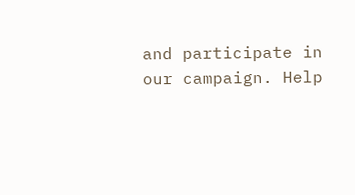and participate in our campaign. Help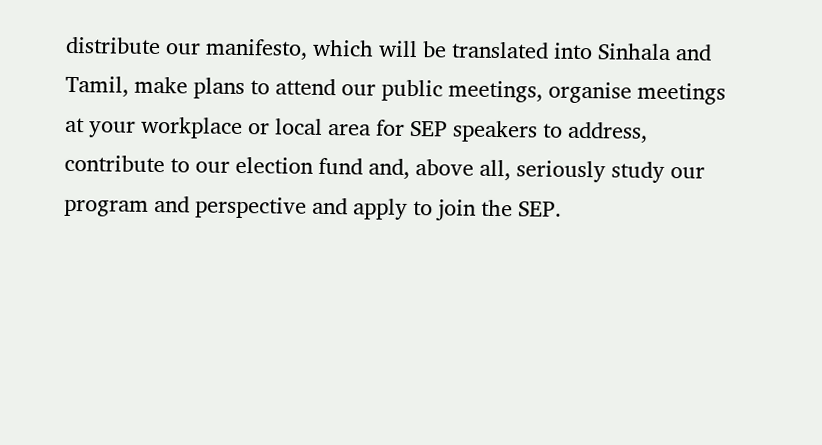distribute our manifesto, which will be translated into Sinhala and Tamil, make plans to attend our public meetings, organise meetings at your workplace or local area for SEP speakers to address, contribute to our election fund and, above all, seriously study our program and perspective and apply to join the SEP.